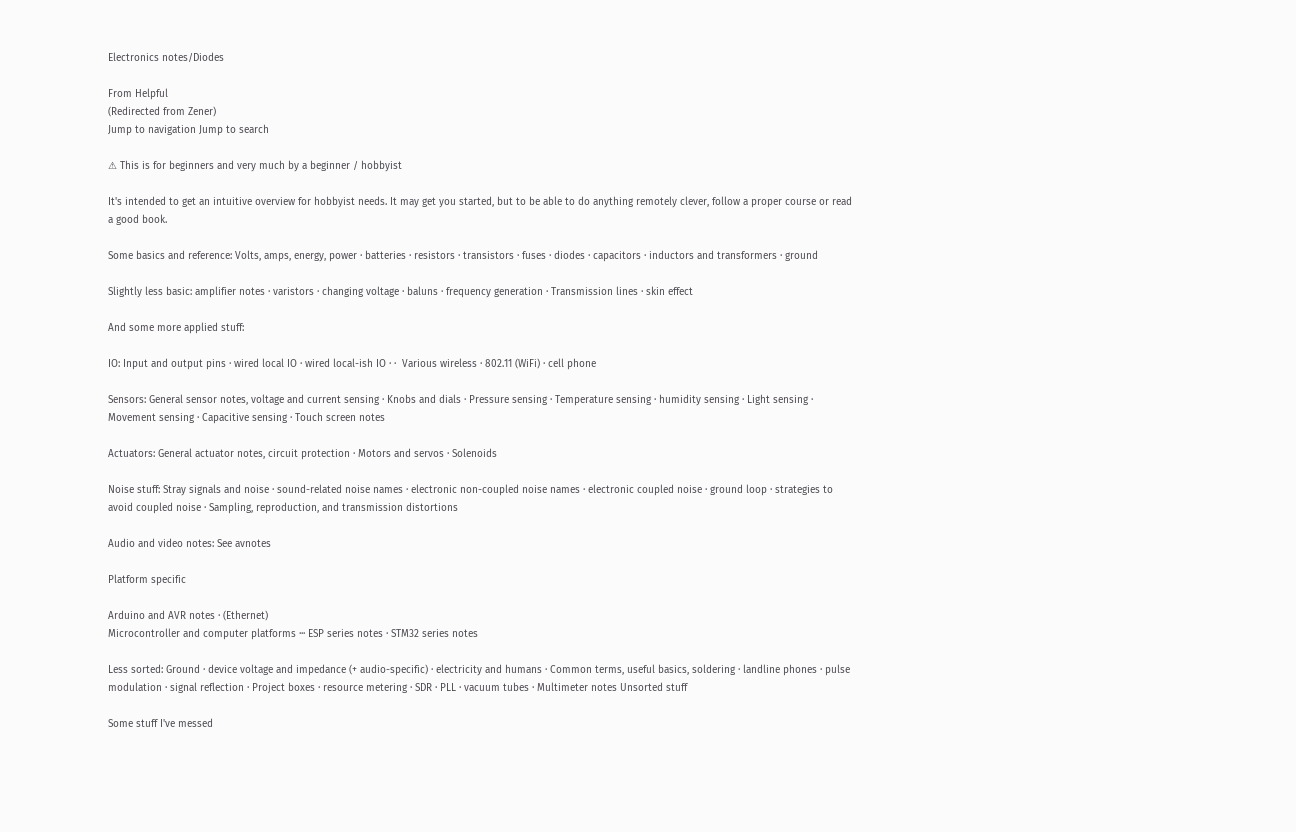Electronics notes/Diodes

From Helpful
(Redirected from Zener)
Jump to navigation Jump to search

⚠ This is for beginners and very much by a beginner / hobbyist

It's intended to get an intuitive overview for hobbyist needs. It may get you started, but to be able to do anything remotely clever, follow a proper course or read a good book.

Some basics and reference: Volts, amps, energy, power · batteries · resistors · transistors · fuses · diodes · capacitors · inductors and transformers · ground

Slightly less basic: amplifier notes · varistors · changing voltage · baluns · frequency generation · Transmission lines · skin effect

And some more applied stuff:

IO: Input and output pins · wired local IO · wired local-ish IO · ·  Various wireless · 802.11 (WiFi) · cell phone

Sensors: General sensor notes, voltage and current sensing · Knobs and dials · Pressure sensing · Temperature sensing · humidity sensing · Light sensing · Movement sensing · Capacitive sensing · Touch screen notes

Actuators: General actuator notes, circuit protection · Motors and servos · Solenoids

Noise stuff: Stray signals and noise · sound-related noise names · electronic non-coupled noise names · electronic coupled noise · ground loop · strategies to avoid coupled noise · Sampling, reproduction, and transmission distortions

Audio and video notes: See avnotes

Platform specific

Arduino and AVR notes · (Ethernet)
Microcontroller and computer platforms ··· ESP series notes · STM32 series notes

Less sorted: Ground · device voltage and impedance (+ audio-specific) · electricity and humans · Common terms, useful basics, soldering · landline phones · pulse modulation · signal reflection · Project boxes · resource metering · SDR · PLL · vacuum tubes · Multimeter notes Unsorted stuff

Some stuff I've messed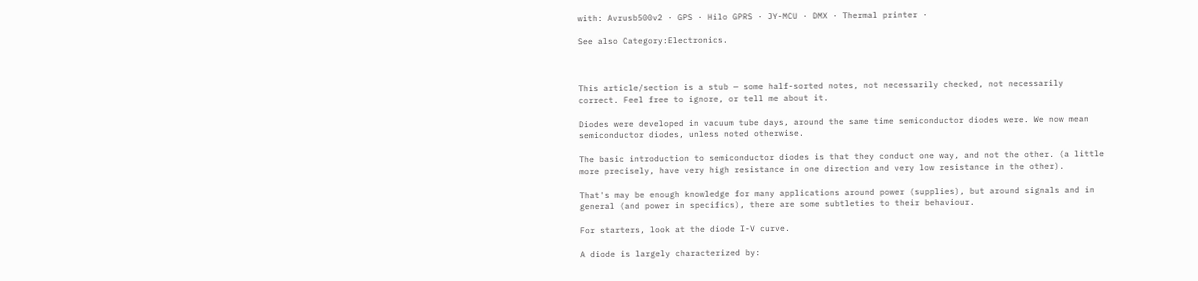with: Avrusb500v2 · GPS · Hilo GPRS · JY-MCU · DMX · Thermal printer ·

See also Category:Electronics.



This article/section is a stub — some half-sorted notes, not necessarily checked, not necessarily correct. Feel free to ignore, or tell me about it.

Diodes were developed in vacuum tube days, around the same time semiconductor diodes were. We now mean semiconductor diodes, unless noted otherwise.

The basic introduction to semiconductor diodes is that they conduct one way, and not the other. (a little more precisely, have very high resistance in one direction and very low resistance in the other).

That's may be enough knowledge for many applications around power (supplies), but around signals and in general (and power in specifics), there are some subtleties to their behaviour.

For starters, look at the diode I-V curve.

A diode is largely characterized by: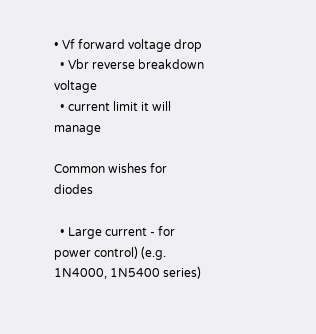• Vf forward voltage drop
  • Vbr reverse breakdown voltage
  • current limit it will manage

Common wishes for diodes

  • Large current - for power control) (e.g. 1N4000, 1N5400 series)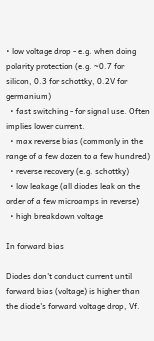• low voltage drop - e.g. when doing polarity protection (e.g. ~0.7 for silicon, 0.3 for schottky, 0.2V for germanium)
  • fast switching - for signal use. Often implies lower current.
  • max reverse bias (commonly in the range of a few dozen to a few hundred)
  • reverse recovery (e.g. schottky)
  • low leakage (all diodes leak on the order of a few microamps in reverse)
  • high breakdown voltage

In forward bias

Diodes don't conduct current until forward bias (voltage) is higher than the diode's forward voltage drop, Vf.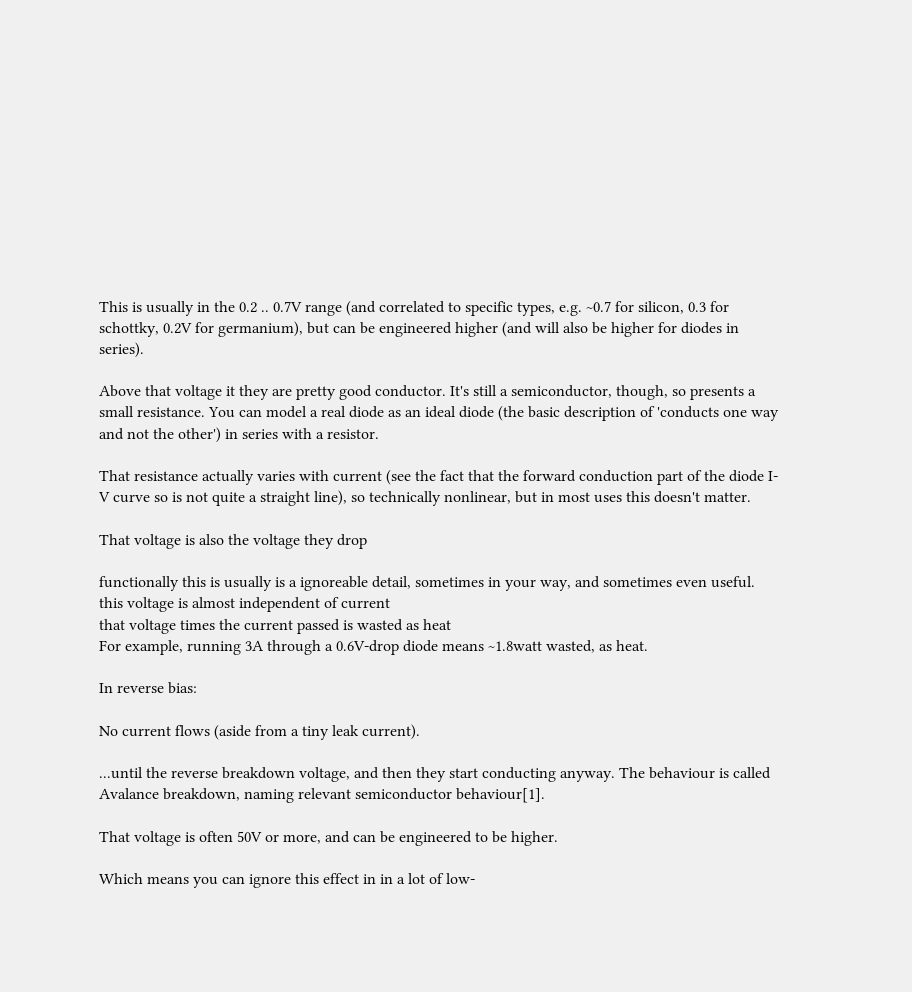This is usually in the 0.2 .. 0.7V range (and correlated to specific types, e.g. ~0.7 for silicon, 0.3 for schottky, 0.2V for germanium), but can be engineered higher (and will also be higher for diodes in series).

Above that voltage it they are pretty good conductor. It's still a semiconductor, though, so presents a small resistance. You can model a real diode as an ideal diode (the basic description of 'conducts one way and not the other') in series with a resistor.

That resistance actually varies with current (see the fact that the forward conduction part of the diode I-V curve so is not quite a straight line), so technically nonlinear, but in most uses this doesn't matter.

That voltage is also the voltage they drop

functionally this is usually is a ignoreable detail, sometimes in your way, and sometimes even useful.
this voltage is almost independent of current
that voltage times the current passed is wasted as heat
For example, running 3A through a 0.6V-drop diode means ~1.8watt wasted, as heat.

In reverse bias:

No current flows (aside from a tiny leak current).

...until the reverse breakdown voltage, and then they start conducting anyway. The behaviour is called Avalance breakdown, naming relevant semiconductor behaviour[1].

That voltage is often 50V or more, and can be engineered to be higher.

Which means you can ignore this effect in in a lot of low-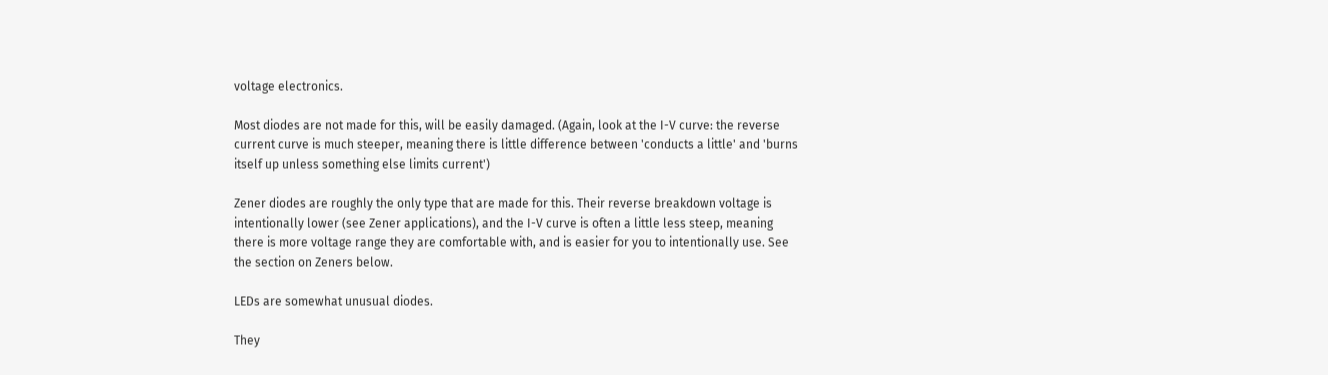voltage electronics.

Most diodes are not made for this, will be easily damaged. (Again, look at the I-V curve: the reverse current curve is much steeper, meaning there is little difference between 'conducts a little' and 'burns itself up unless something else limits current')

Zener diodes are roughly the only type that are made for this. Their reverse breakdown voltage is intentionally lower (see Zener applications), and the I-V curve is often a little less steep, meaning there is more voltage range they are comfortable with, and is easier for you to intentionally use. See the section on Zeners below.

LEDs are somewhat unusual diodes.

They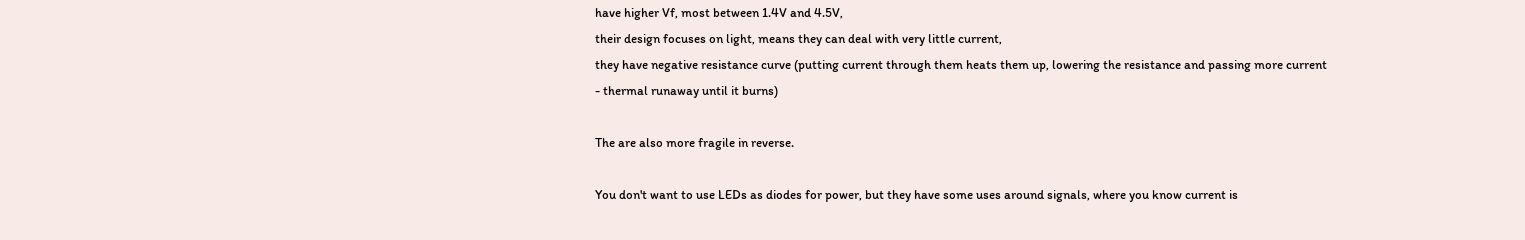have higher Vf, most between 1.4V and 4.5V,
their design focuses on light, means they can deal with very little current,
they have negative resistance curve (putting current through them heats them up, lowering the resistance and passing more current - thermal runaway until it burns)

The are also more fragile in reverse.

You don't want to use LEDs as diodes for power, but they have some uses around signals, where you know current is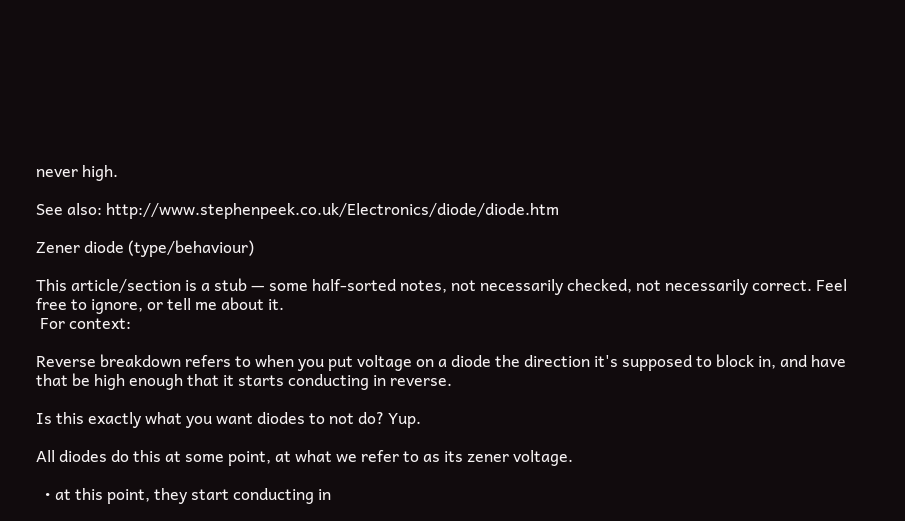never high.

See also: http://www.stephenpeek.co.uk/Electronics/diode/diode.htm

Zener diode (type/behaviour)

This article/section is a stub — some half-sorted notes, not necessarily checked, not necessarily correct. Feel free to ignore, or tell me about it.
 For context:

Reverse breakdown refers to when you put voltage on a diode the direction it's supposed to block in, and have that be high enough that it starts conducting in reverse.

Is this exactly what you want diodes to not do? Yup.

All diodes do this at some point, at what we refer to as its zener voltage.

  • at this point, they start conducting in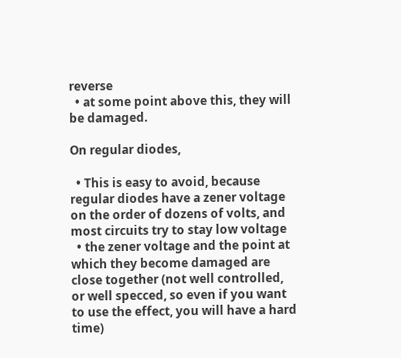reverse
  • at some point above this, they will be damaged.

On regular diodes,

  • This is easy to avoid, because regular diodes have a zener voltage on the order of dozens of volts, and most circuits try to stay low voltage
  • the zener voltage and the point at which they become damaged are close together (not well controlled, or well specced, so even if you want to use the effect, you will have a hard time)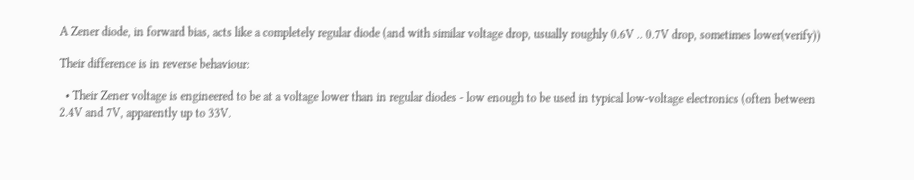A Zener diode, in forward bias, acts like a completely regular diode (and with similar voltage drop, usually roughly 0.6V .. 0.7V drop, sometimes lower(verify))

Their difference is in reverse behaviour:

  • Their Zener voltage is engineered to be at a voltage lower than in regular diodes - low enough to be used in typical low-voltage electronics (often between 2.4V and 7V, apparently up to 33V.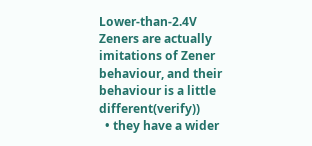Lower-than-2.4V Zeners are actually imitations of Zener behaviour, and their behaviour is a little different(verify))
  • they have a wider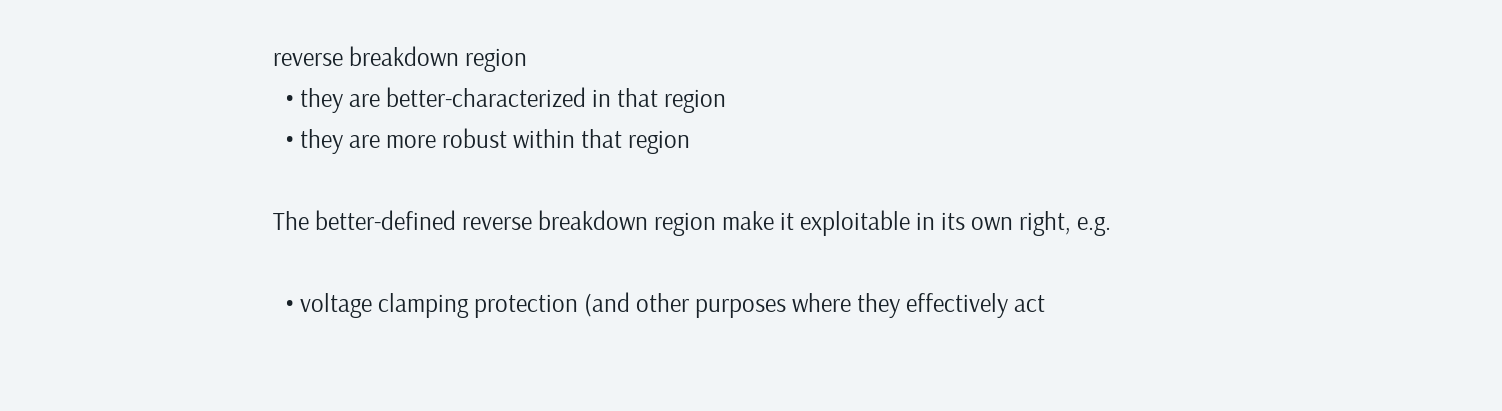reverse breakdown region
  • they are better-characterized in that region
  • they are more robust within that region

The better-defined reverse breakdown region make it exploitable in its own right, e.g.

  • voltage clamping protection (and other purposes where they effectively act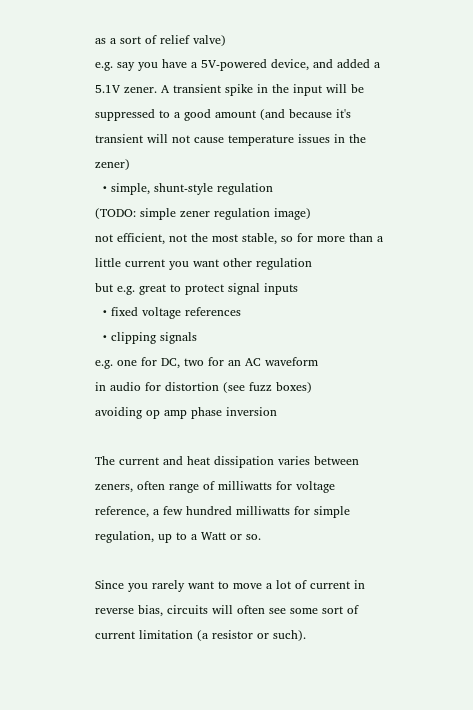as a sort of relief valve)
e.g. say you have a 5V-powered device, and added a 5.1V zener. A transient spike in the input will be suppressed to a good amount (and because it's transient will not cause temperature issues in the zener)
  • simple, shunt-style regulation
(TODO: simple zener regulation image)
not efficient, not the most stable, so for more than a little current you want other regulation
but e.g. great to protect signal inputs
  • fixed voltage references
  • clipping signals
e.g. one for DC, two for an AC waveform
in audio for distortion (see fuzz boxes)
avoiding op amp phase inversion

The current and heat dissipation varies between zeners, often range of milliwatts for voltage reference, a few hundred milliwatts for simple regulation, up to a Watt or so.

Since you rarely want to move a lot of current in reverse bias, circuits will often see some sort of current limitation (a resistor or such).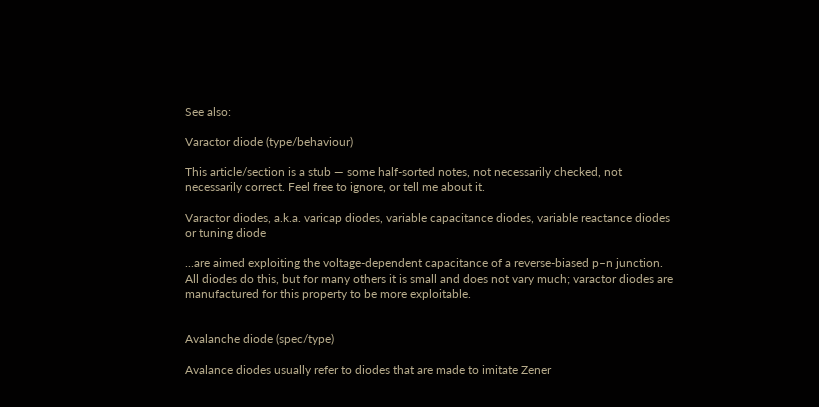See also:

Varactor diode (type/behaviour)

This article/section is a stub — some half-sorted notes, not necessarily checked, not necessarily correct. Feel free to ignore, or tell me about it.

Varactor diodes, a.k.a. varicap diodes, variable capacitance diodes, variable reactance diodes or tuning diode

...are aimed exploiting the voltage-dependent capacitance of a reverse-biased p–n junction. All diodes do this, but for many others it is small and does not vary much; varactor diodes are manufactured for this property to be more exploitable.


Avalanche diode (spec/type)

Avalance diodes usually refer to diodes that are made to imitate Zener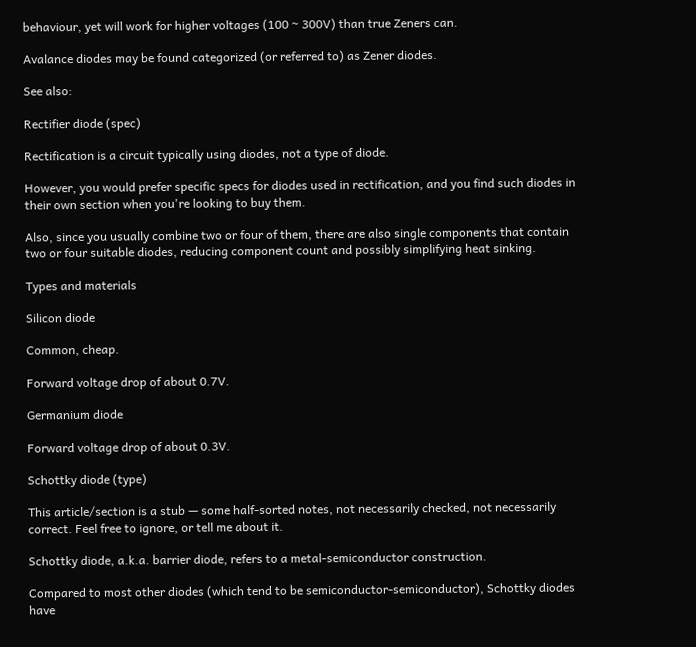behaviour, yet will work for higher voltages (100 ~ 300V) than true Zeners can.

Avalance diodes may be found categorized (or referred to) as Zener diodes.

See also:

Rectifier diode (spec)

Rectification is a circuit typically using diodes, not a type of diode.

However, you would prefer specific specs for diodes used in rectification, and you find such diodes in their own section when you're looking to buy them.

Also, since you usually combine two or four of them, there are also single components that contain two or four suitable diodes, reducing component count and possibly simplifying heat sinking.

Types and materials

Silicon diode

Common, cheap.

Forward voltage drop of about 0.7V.

Germanium diode

Forward voltage drop of about 0.3V.

Schottky diode (type)

This article/section is a stub — some half-sorted notes, not necessarily checked, not necessarily correct. Feel free to ignore, or tell me about it.

Schottky diode, a.k.a. barrier diode, refers to a metal-semiconductor construction.

Compared to most other diodes (which tend to be semiconductor-semiconductor), Schottky diodes have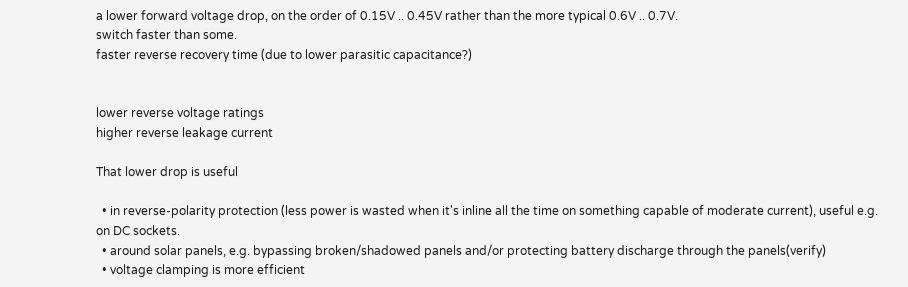a lower forward voltage drop, on the order of 0.15V .. 0.45V rather than the more typical 0.6V .. 0.7V.
switch faster than some.
faster reverse recovery time (due to lower parasitic capacitance?)


lower reverse voltage ratings
higher reverse leakage current

That lower drop is useful

  • in reverse-polarity protection (less power is wasted when it's inline all the time on something capable of moderate current), useful e.g. on DC sockets.
  • around solar panels, e.g. bypassing broken/shadowed panels and/or protecting battery discharge through the panels(verify)
  • voltage clamping is more efficient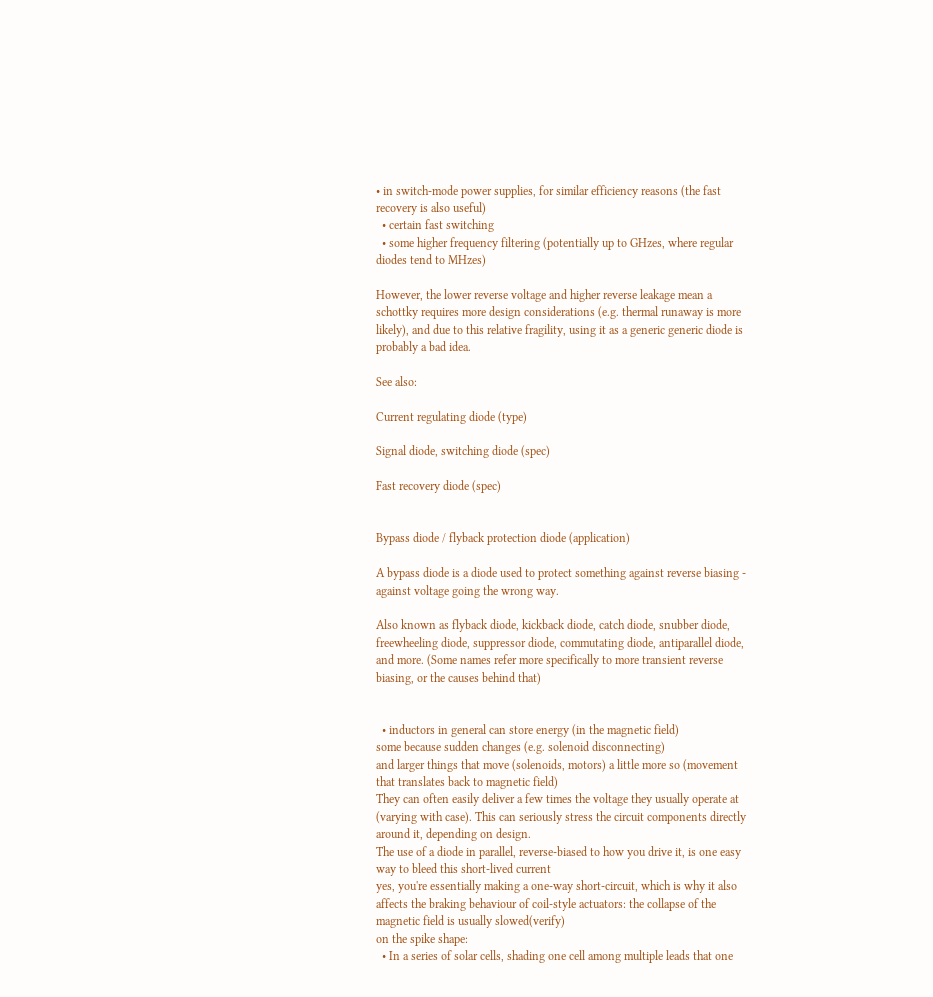• in switch-mode power supplies, for similar efficiency reasons (the fast recovery is also useful)
  • certain fast switching
  • some higher frequency filtering (potentially up to GHzes, where regular diodes tend to MHzes)

However, the lower reverse voltage and higher reverse leakage mean a schottky requires more design considerations (e.g. thermal runaway is more likely), and due to this relative fragility, using it as a generic generic diode is probably a bad idea.

See also:

Current regulating diode (type)

Signal diode, switching diode (spec)

Fast recovery diode (spec)


Bypass diode / flyback protection diode (application)

A bypass diode is a diode used to protect something against reverse biasing - against voltage going the wrong way.

Also known as flyback diode, kickback diode, catch diode, snubber diode, freewheeling diode, suppressor diode, commutating diode, antiparallel diode, and more. (Some names refer more specifically to more transient reverse biasing, or the causes behind that)


  • inductors in general can store energy (in the magnetic field)
some because sudden changes (e.g. solenoid disconnecting)
and larger things that move (solenoids, motors) a little more so (movement that translates back to magnetic field)
They can often easily deliver a few times the voltage they usually operate at (varying with case). This can seriously stress the circuit components directly around it, depending on design.
The use of a diode in parallel, reverse-biased to how you drive it, is one easy way to bleed this short-lived current
yes, you're essentially making a one-way short-circuit, which is why it also affects the braking behaviour of coil-style actuators: the collapse of the magnetic field is usually slowed(verify)
on the spike shape:
  • In a series of solar cells, shading one cell among multiple leads that one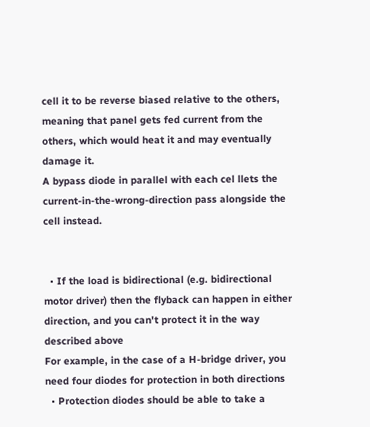cell it to be reverse biased relative to the others, meaning that panel gets fed current from the others, which would heat it and may eventually damage it.
A bypass diode in parallel with each cel llets the current-in-the-wrong-direction pass alongside the cell instead.


  • If the load is bidirectional (e.g. bidirectional motor driver) then the flyback can happen in either direction, and you can't protect it in the way described above
For example, in the case of a H-bridge driver, you need four diodes for protection in both directions
  • Protection diodes should be able to take a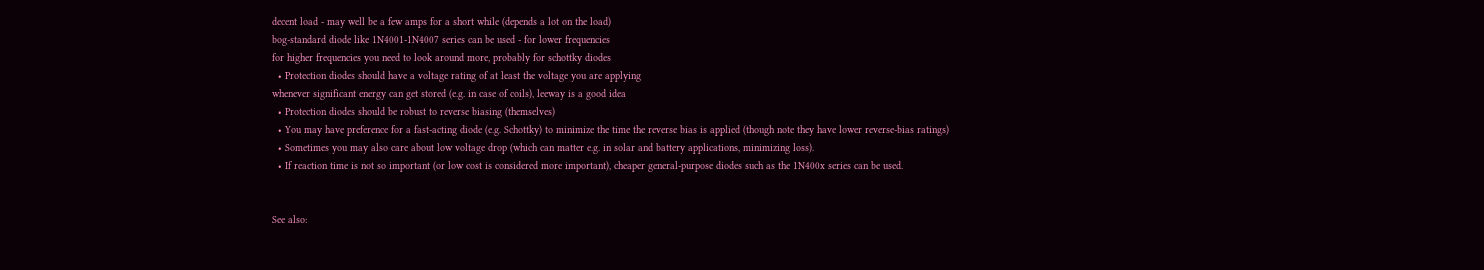decent load - may well be a few amps for a short while (depends a lot on the load)
bog-standard diode like 1N4001-1N4007 series can be used - for lower frequencies
for higher frequencies you need to look around more, probably for schottky diodes
  • Protection diodes should have a voltage rating of at least the voltage you are applying
whenever significant energy can get stored (e.g. in case of coils), leeway is a good idea
  • Protection diodes should be robust to reverse biasing (themselves)
  • You may have preference for a fast-acting diode (e.g. Schottky) to minimize the time the reverse bias is applied (though note they have lower reverse-bias ratings)
  • Sometimes you may also care about low voltage drop (which can matter e.g. in solar and battery applications, minimizing loss).
  • If reaction time is not so important (or low cost is considered more important), cheaper general-purpose diodes such as the 1N400x series can be used.


See also: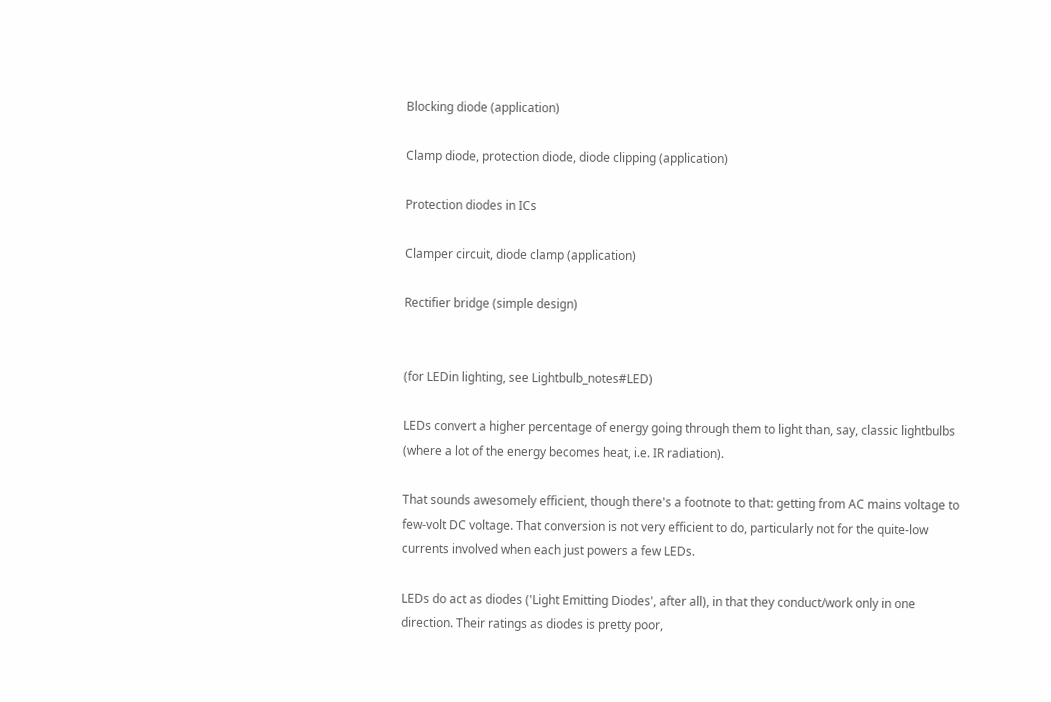Blocking diode (application)

Clamp diode, protection diode, diode clipping (application)

Protection diodes in ICs

Clamper circuit, diode clamp (application)

Rectifier bridge (simple design)


(for LEDin lighting, see Lightbulb_notes#LED)

LEDs convert a higher percentage of energy going through them to light than, say, classic lightbulbs (where a lot of the energy becomes heat, i.e. IR radiation).

That sounds awesomely efficient, though there's a footnote to that: getting from AC mains voltage to few-volt DC voltage. That conversion is not very efficient to do, particularly not for the quite-low currents involved when each just powers a few LEDs.

LEDs do act as diodes ('Light Emitting Diodes', after all), in that they conduct/work only in one direction. Their ratings as diodes is pretty poor,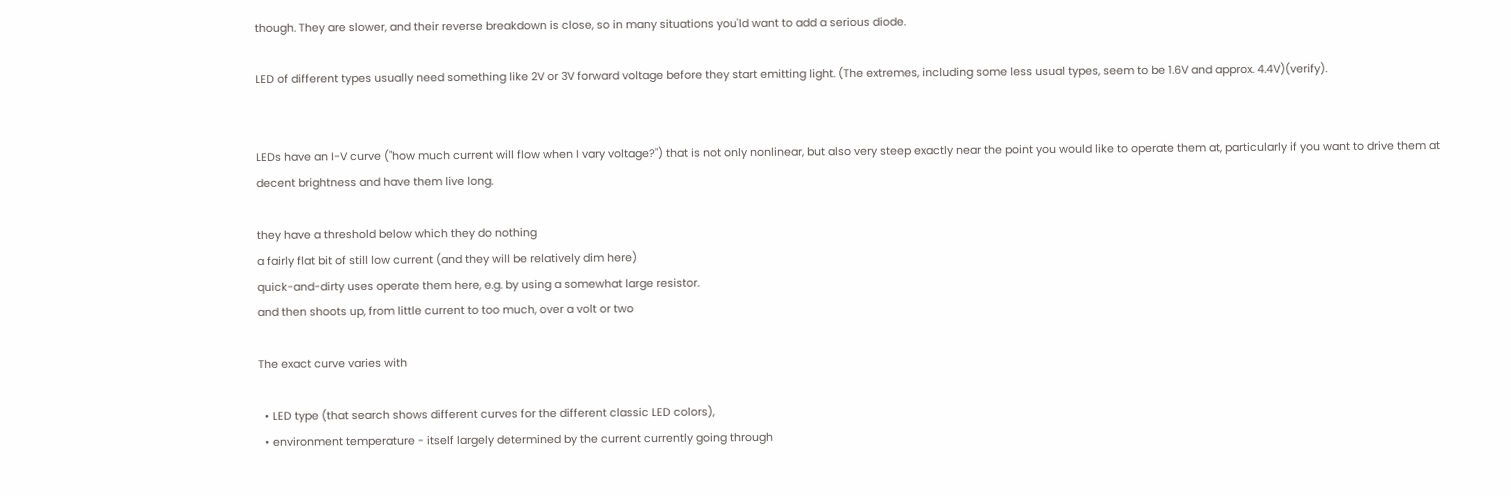though. They are slower, and their reverse breakdown is close, so in many situations you'ld want to add a serious diode.

LED of different types usually need something like 2V or 3V forward voltage before they start emitting light. (The extremes, including some less usual types, seem to be 1.6V and approx. 4.4V)(verify).


LEDs have an I-V curve ("how much current will flow when I vary voltage?") that is not only nonlinear, but also very steep exactly near the point you would like to operate them at, particularly if you want to drive them at decent brightness and have them live long.

they have a threshold below which they do nothing
a fairly flat bit of still low current (and they will be relatively dim here)
quick-and-dirty uses operate them here, e.g. by using a somewhat large resistor.
and then shoots up, from little current to too much, over a volt or two

The exact curve varies with

  • LED type (that search shows different curves for the different classic LED colors),
  • environment temperature - itself largely determined by the current currently going through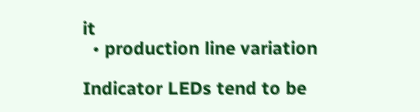it
  • production line variation

Indicator LEDs tend to be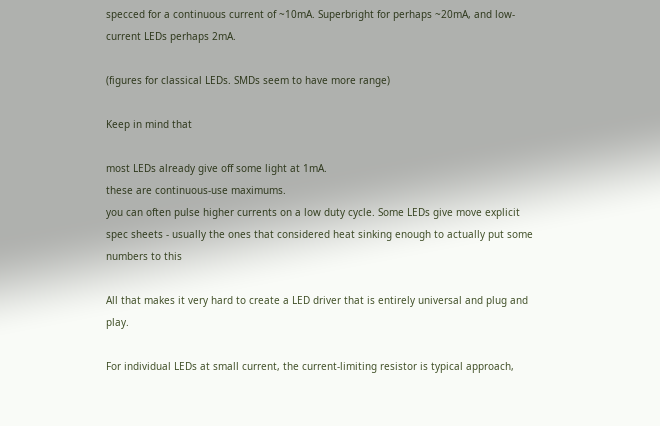specced for a continuous current of ~10mA. Superbright for perhaps ~20mA, and low-current LEDs perhaps 2mA.

(figures for classical LEDs. SMDs seem to have more range)

Keep in mind that

most LEDs already give off some light at 1mA.
these are continuous-use maximums.
you can often pulse higher currents on a low duty cycle. Some LEDs give move explicit spec sheets - usually the ones that considered heat sinking enough to actually put some numbers to this

All that makes it very hard to create a LED driver that is entirely universal and plug and play.

For individual LEDs at small current, the current-limiting resistor is typical approach,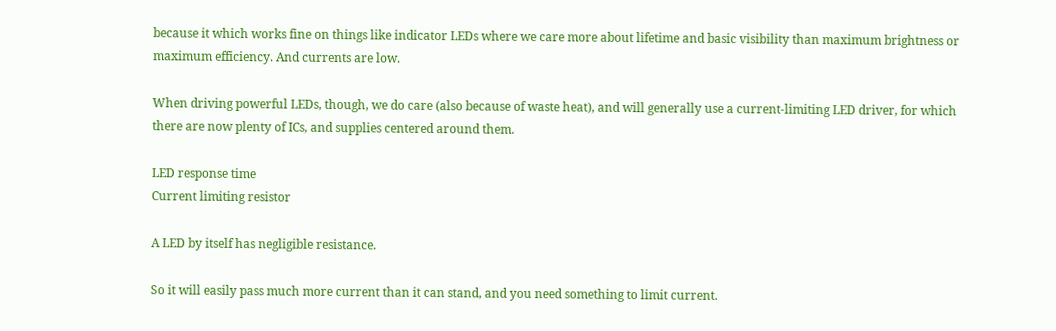because it which works fine on things like indicator LEDs where we care more about lifetime and basic visibility than maximum brightness or maximum efficiency. And currents are low.

When driving powerful LEDs, though, we do care (also because of waste heat), and will generally use a current-limiting LED driver, for which there are now plenty of ICs, and supplies centered around them.

LED response time
Current limiting resistor

A LED by itself has negligible resistance.

So it will easily pass much more current than it can stand, and you need something to limit current.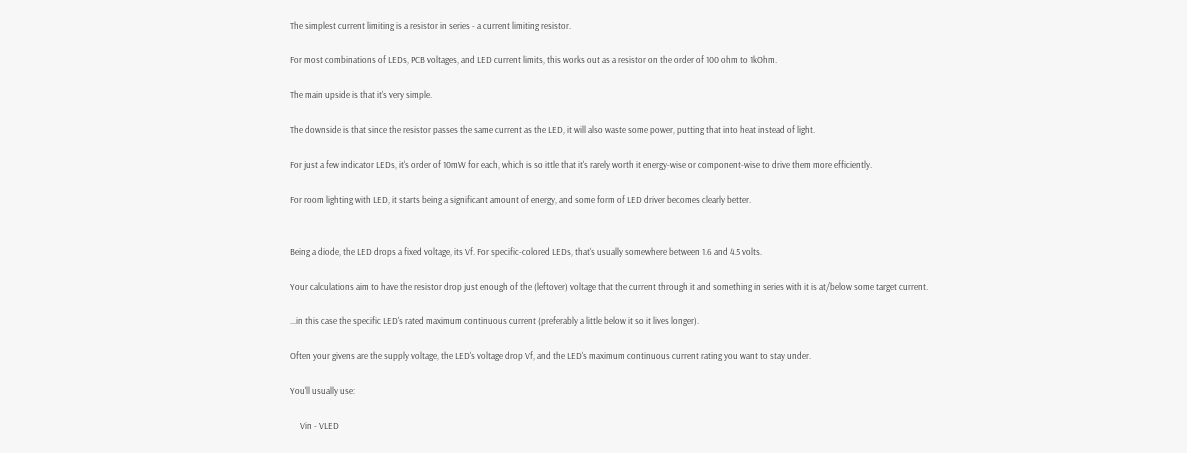The simplest current limiting is a resistor in series - a current limiting resistor.

For most combinations of LEDs, PCB voltages, and LED current limits, this works out as a resistor on the order of 100 ohm to 1kOhm.

The main upside is that it's very simple.

The downside is that since the resistor passes the same current as the LED, it will also waste some power, putting that into heat instead of light.

For just a few indicator LEDs, it's order of 10mW for each, which is so ittle that it's rarely worth it energy-wise or component-wise to drive them more efficiently.

For room lighting with LED, it starts being a significant amount of energy, and some form of LED driver becomes clearly better.


Being a diode, the LED drops a fixed voltage, its Vf. For specific-colored LEDs, that's usually somewhere between 1.6 and 4.5 volts.

Your calculations aim to have the resistor drop just enough of the (leftover) voltage that the current through it and something in series with it is at/below some target current.

...in this case the specific LED's rated maximum continuous current (preferably a little below it so it lives longer).

Often your givens are the supply voltage, the LED's voltage drop Vf, and the LED's maximum continuous current rating you want to stay under.

You'll usually use:

     Vin - VLED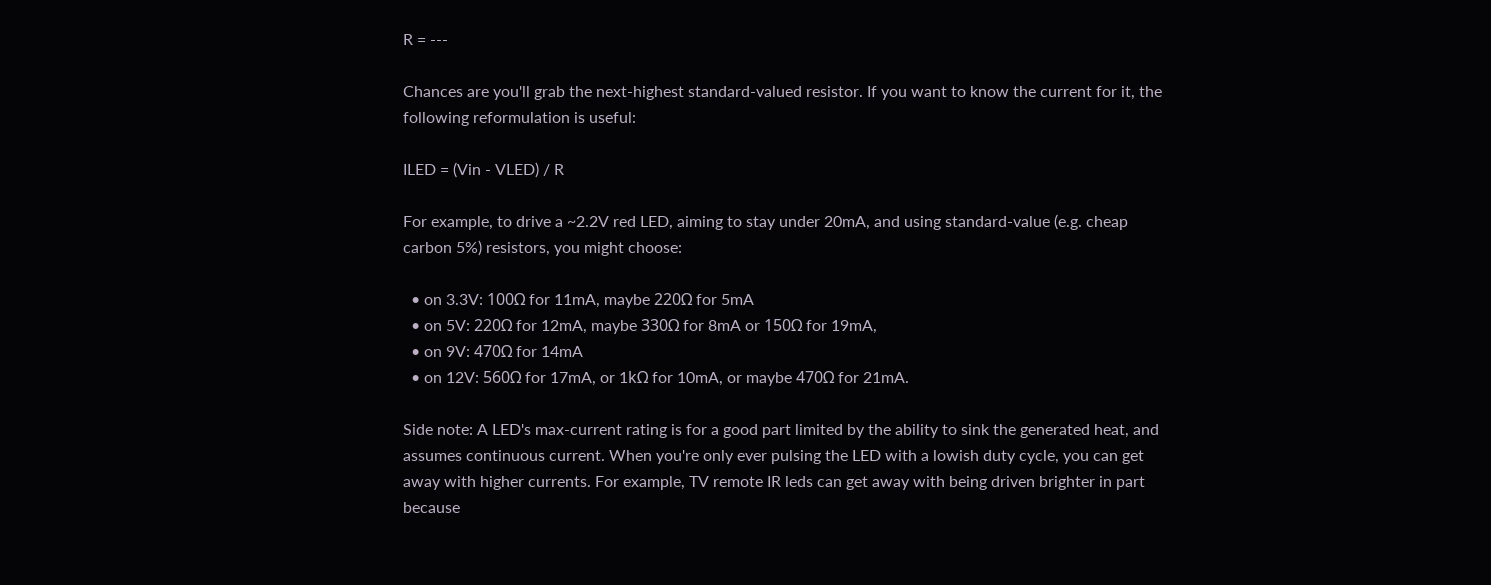R = ---

Chances are you'll grab the next-highest standard-valued resistor. If you want to know the current for it, the following reformulation is useful:

ILED = (Vin - VLED) / R

For example, to drive a ~2.2V red LED, aiming to stay under 20mA, and using standard-value (e.g. cheap carbon 5%) resistors, you might choose:

  • on 3.3V: 100Ω for 11mA, maybe 220Ω for 5mA
  • on 5V: 220Ω for 12mA, maybe 330Ω for 8mA or 150Ω for 19mA,
  • on 9V: 470Ω for 14mA
  • on 12V: 560Ω for 17mA, or 1kΩ for 10mA, or maybe 470Ω for 21mA.

Side note: A LED's max-current rating is for a good part limited by the ability to sink the generated heat, and assumes continuous current. When you're only ever pulsing the LED with a lowish duty cycle, you can get away with higher currents. For example, TV remote IR leds can get away with being driven brighter in part because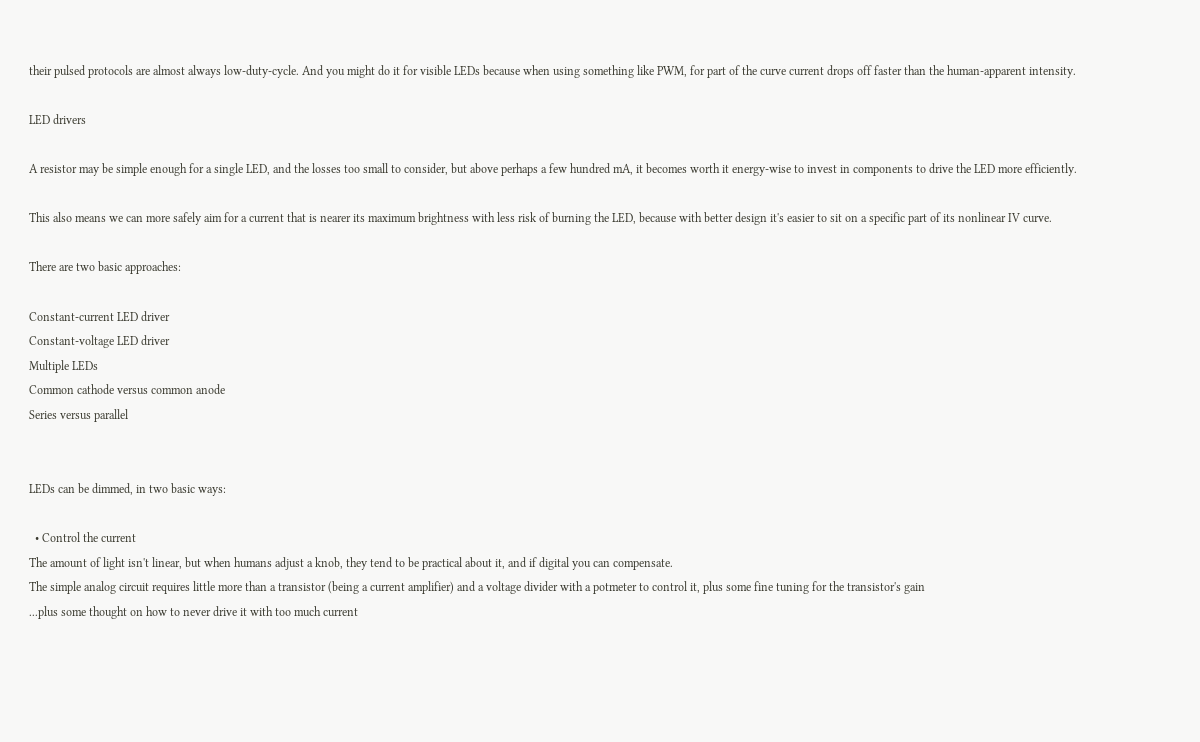their pulsed protocols are almost always low-duty-cycle. And you might do it for visible LEDs because when using something like PWM, for part of the curve current drops off faster than the human-apparent intensity.

LED drivers

A resistor may be simple enough for a single LED, and the losses too small to consider, but above perhaps a few hundred mA, it becomes worth it energy-wise to invest in components to drive the LED more efficiently.

This also means we can more safely aim for a current that is nearer its maximum brightness with less risk of burning the LED, because with better design it's easier to sit on a specific part of its nonlinear IV curve.

There are two basic approaches:

Constant-current LED driver
Constant-voltage LED driver
Multiple LEDs
Common cathode versus common anode
Series versus parallel


LEDs can be dimmed, in two basic ways:

  • Control the current
The amount of light isn't linear, but when humans adjust a knob, they tend to be practical about it, and if digital you can compensate.
The simple analog circuit requires little more than a transistor (being a current amplifier) and a voltage divider with a potmeter to control it, plus some fine tuning for the transistor's gain
...plus some thought on how to never drive it with too much current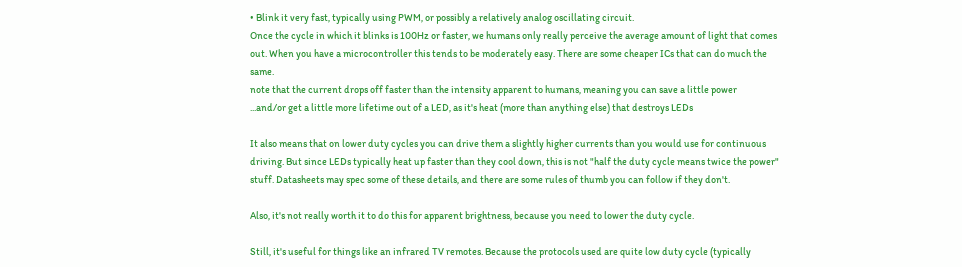• Blink it very fast, typically using PWM, or possibly a relatively analog oscillating circuit.
Once the cycle in which it blinks is 100Hz or faster, we humans only really perceive the average amount of light that comes out. When you have a microcontroller this tends to be moderately easy. There are some cheaper ICs that can do much the same.
note that the current drops off faster than the intensity apparent to humans, meaning you can save a little power
...and/or get a little more lifetime out of a LED, as it's heat (more than anything else) that destroys LEDs

It also means that on lower duty cycles you can drive them a slightly higher currents than you would use for continuous driving. But since LEDs typically heat up faster than they cool down, this is not "half the duty cycle means twice the power" stuff. Datasheets may spec some of these details, and there are some rules of thumb you can follow if they don't.

Also, it's not really worth it to do this for apparent brightness, because you need to lower the duty cycle.

Still, it's useful for things like an infrared TV remotes. Because the protocols used are quite low duty cycle (typically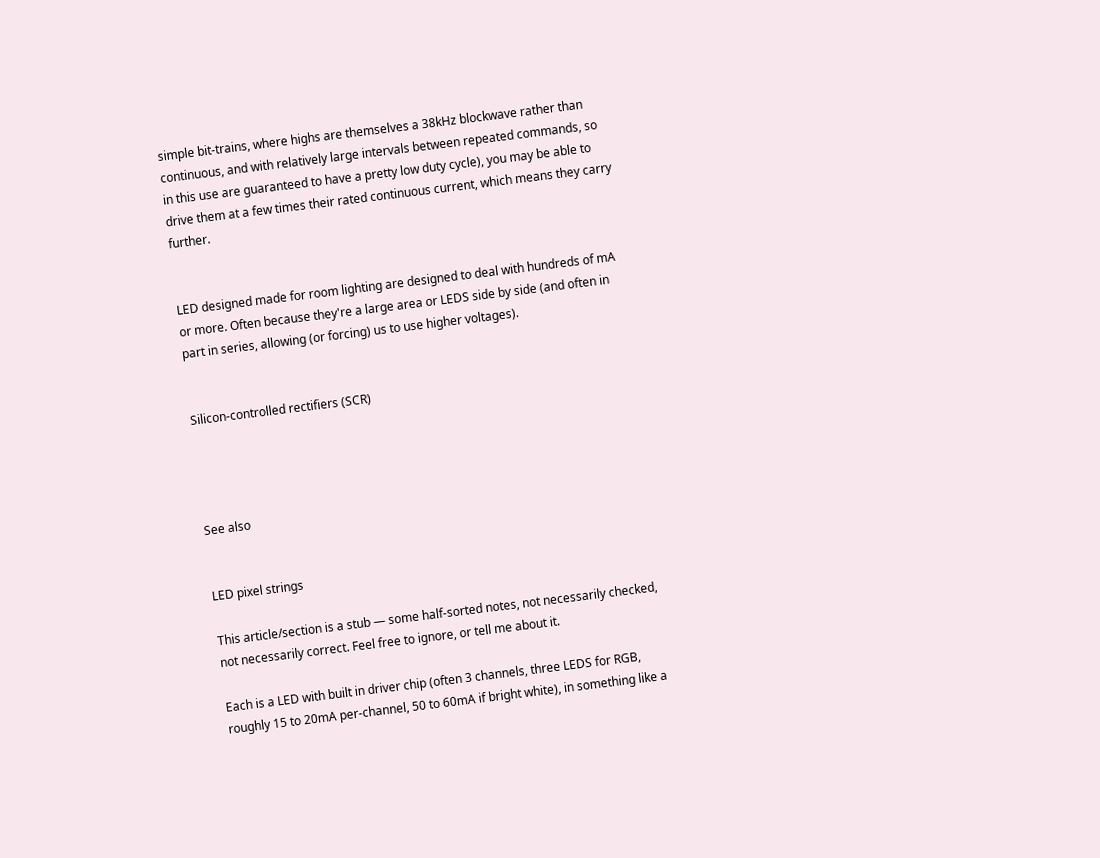simple bit-trains, where highs are themselves a 38kHz blockwave rather than continuous, and with relatively large intervals between repeated commands, so in this use are guaranteed to have a pretty low duty cycle), you may be able to drive them at a few times their rated continuous current, which means they carry further.


LED designed made for room lighting are designed to deal with hundreds of mA or more. Often because they're a large area or LEDS side by side (and often in part in series, allowing (or forcing) us to use higher voltages).


Silicon-controlled rectifiers (SCR)




See also


LED pixel strings

This article/section is a stub — some half-sorted notes, not necessarily checked, not necessarily correct. Feel free to ignore, or tell me about it.

Each is a LED with built in driver chip (often 3 channels, three LEDS for RGB, roughly 15 to 20mA per-channel, 50 to 60mA if bright white), in something like a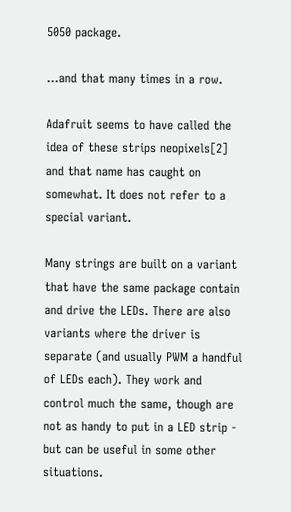5050 package.

...and that many times in a row.

Adafruit seems to have called the idea of these strips neopixels[2] and that name has caught on somewhat. It does not refer to a special variant.

Many strings are built on a variant that have the same package contain and drive the LEDs. There are also variants where the driver is separate (and usually PWM a handful of LEDs each). They work and control much the same, though are not as handy to put in a LED strip - but can be useful in some other situations.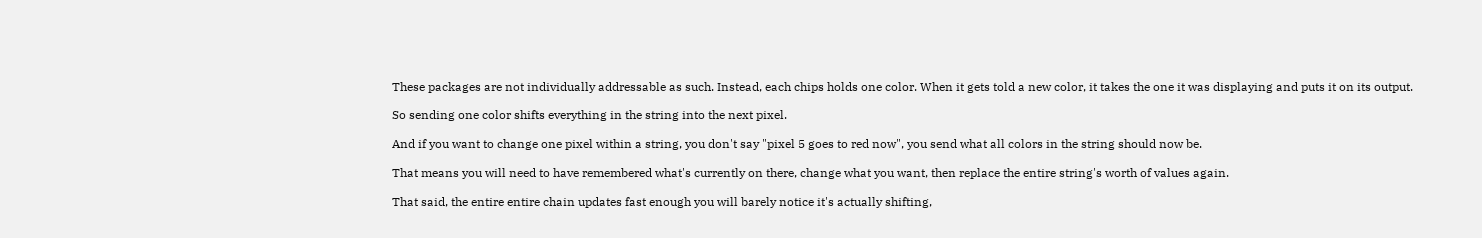These packages are not individually addressable as such. Instead, each chips holds one color. When it gets told a new color, it takes the one it was displaying and puts it on its output.

So sending one color shifts everything in the string into the next pixel.

And if you want to change one pixel within a string, you don't say "pixel 5 goes to red now", you send what all colors in the string should now be.

That means you will need to have remembered what's currently on there, change what you want, then replace the entire string's worth of values again.

That said, the entire entire chain updates fast enough you will barely notice it's actually shifting,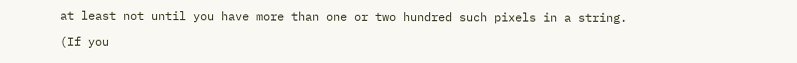at least not until you have more than one or two hundred such pixels in a string.

(If you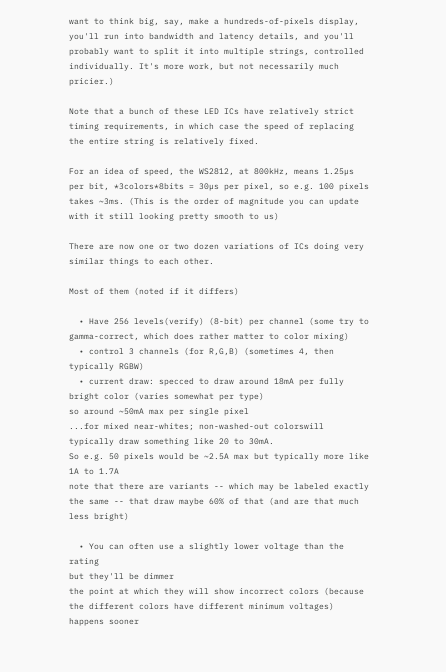want to think big, say, make a hundreds-of-pixels display, you'll run into bandwidth and latency details, and you'll probably want to split it into multiple strings, controlled individually. It's more work, but not necessarily much pricier.)

Note that a bunch of these LED ICs have relatively strict timing requirements, in which case the speed of replacing the entire string is relatively fixed.

For an idea of speed, the WS2812, at 800kHz, means 1.25µs per bit, *3colors*8bits = 30µs per pixel, so e.g. 100 pixels takes ~3ms. (This is the order of magnitude you can update with it still looking pretty smooth to us)

There are now one or two dozen variations of ICs doing very similar things to each other.

Most of them (noted if it differs)

  • Have 256 levels(verify) (8-bit) per channel (some try to gamma-correct, which does rather matter to color mixing)
  • control 3 channels (for R,G,B) (sometimes 4, then typically RGBW)
  • current draw: specced to draw around 18mA per fully bright color (varies somewhat per type)
so around ~50mA max per single pixel
...for mixed near-whites; non-washed-out colorswill typically draw something like 20 to 30mA.
So e.g. 50 pixels would be ~2.5A max but typically more like 1A to 1.7A
note that there are variants -- which may be labeled exactly the same -- that draw maybe 60% of that (and are that much less bright)

  • You can often use a slightly lower voltage than the rating
but they'll be dimmer
the point at which they will show incorrect colors (because the different colors have different minimum voltages) happens sooner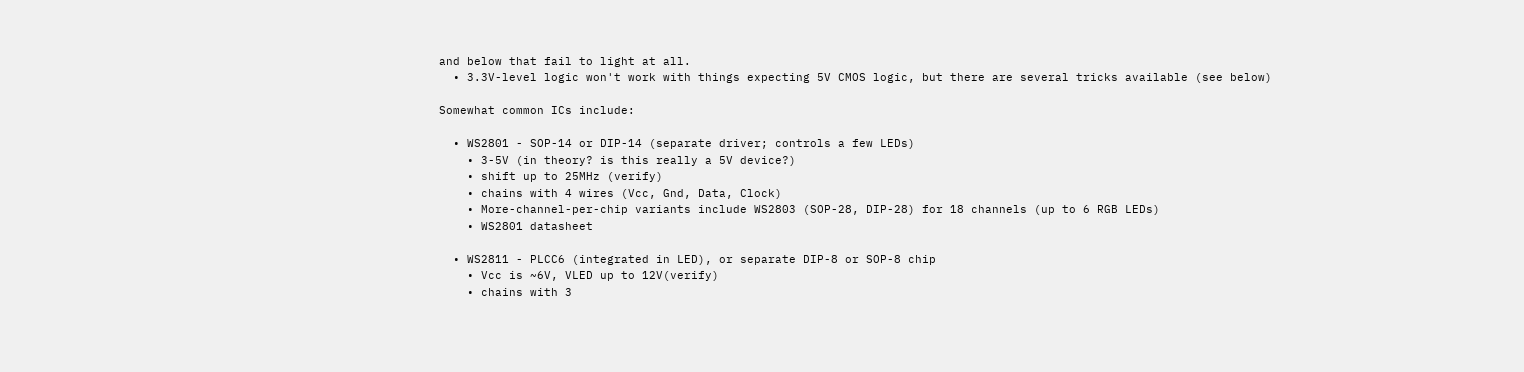and below that fail to light at all.
  • 3.3V-level logic won't work with things expecting 5V CMOS logic, but there are several tricks available (see below)

Somewhat common ICs include:

  • WS2801 - SOP-14 or DIP-14 (separate driver; controls a few LEDs)
    • 3-5V (in theory? is this really a 5V device?)
    • shift up to 25MHz (verify)
    • chains with 4 wires (Vcc, Gnd, Data, Clock)
    • More-channel-per-chip variants include WS2803 (SOP-28, DIP-28) for 18 channels (up to 6 RGB LEDs)
    • WS2801 datasheet

  • WS2811 - PLCC6 (integrated in LED), or separate DIP-8 or SOP-8 chip
    • Vcc is ~6V, VLED up to 12V(verify)
    • chains with 3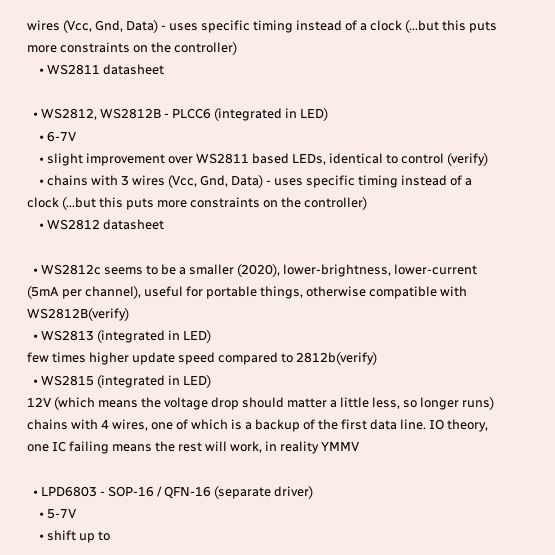wires (Vcc, Gnd, Data) - uses specific timing instead of a clock (...but this puts more constraints on the controller)
    • WS2811 datasheet

  • WS2812, WS2812B - PLCC6 (integrated in LED)
    • 6-7V
    • slight improvement over WS2811 based LEDs, identical to control (verify)
    • chains with 3 wires (Vcc, Gnd, Data) - uses specific timing instead of a clock (...but this puts more constraints on the controller)
    • WS2812 datasheet

  • WS2812c seems to be a smaller (2020), lower-brightness, lower-current (5mA per channel), useful for portable things, otherwise compatible with WS2812B(verify)
  • WS2813 (integrated in LED)
few times higher update speed compared to 2812b(verify)
  • WS2815 (integrated in LED)
12V (which means the voltage drop should matter a little less, so longer runs)
chains with 4 wires, one of which is a backup of the first data line. IO theory, one IC failing means the rest will work, in reality YMMV

  • LPD6803 - SOP-16 / QFN-16 (separate driver)
    • 5-7V
    • shift up to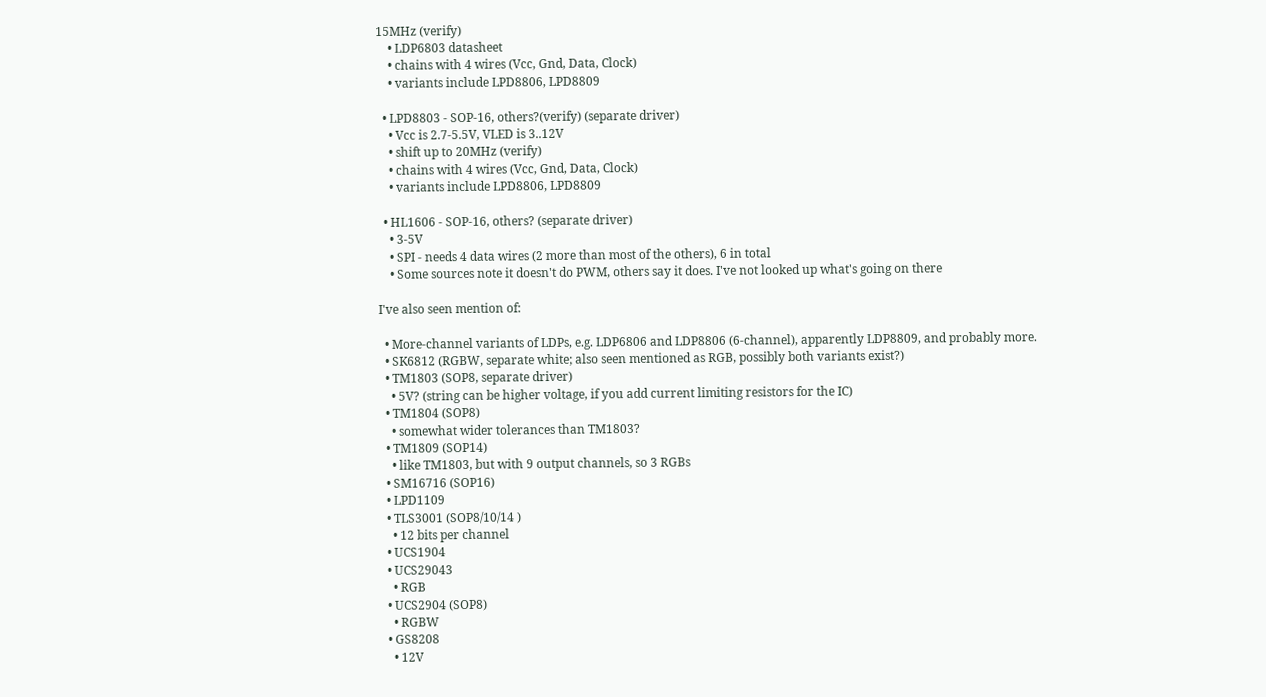15MHz (verify)
    • LDP6803 datasheet
    • chains with 4 wires (Vcc, Gnd, Data, Clock)
    • variants include LPD8806, LPD8809

  • LPD8803 - SOP-16, others?(verify) (separate driver)
    • Vcc is 2.7-5.5V, VLED is 3..12V
    • shift up to 20MHz (verify)
    • chains with 4 wires (Vcc, Gnd, Data, Clock)
    • variants include LPD8806, LPD8809

  • HL1606 - SOP-16, others? (separate driver)
    • 3-5V
    • SPI - needs 4 data wires (2 more than most of the others), 6 in total
    • Some sources note it doesn't do PWM, others say it does. I've not looked up what's going on there

I've also seen mention of:

  • More-channel variants of LDPs, e.g. LDP6806 and LDP8806 (6-channel), apparently LDP8809, and probably more.
  • SK6812 (RGBW, separate white; also seen mentioned as RGB, possibly both variants exist?)
  • TM1803 (SOP8, separate driver)
    • 5V? (string can be higher voltage, if you add current limiting resistors for the IC)
  • TM1804 (SOP8)
    • somewhat wider tolerances than TM1803?
  • TM1809 (SOP14)
    • like TM1803, but with 9 output channels, so 3 RGBs
  • SM16716 (SOP16)
  • LPD1109
  • TLS3001 (SOP8/10/14 )
    • 12 bits per channel
  • UCS1904
  • UCS29043
    • RGB
  • UCS2904 (SOP8)
    • RGBW
  • GS8208
    • 12V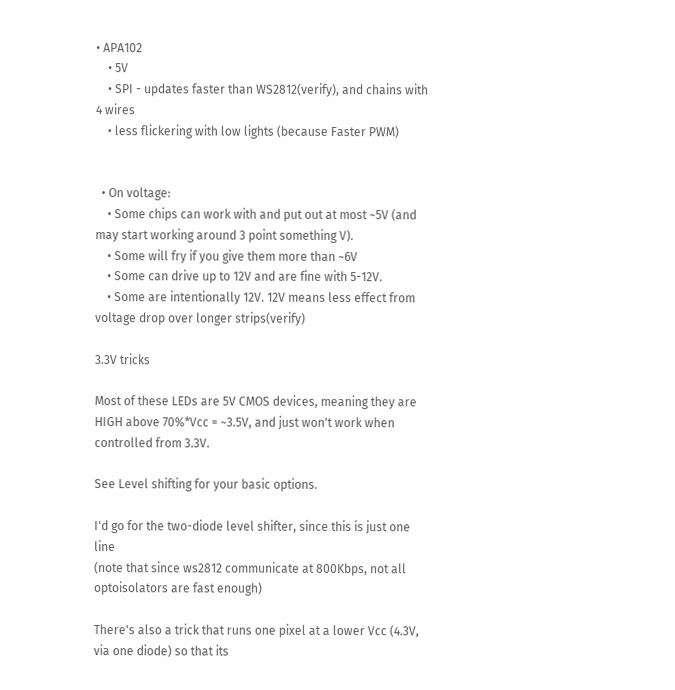• APA102
    • 5V
    • SPI - updates faster than WS2812(verify), and chains with 4 wires
    • less flickering with low lights (because Faster PWM)


  • On voltage:
    • Some chips can work with and put out at most ~5V (and may start working around 3 point something V).
    • Some will fry if you give them more than ~6V
    • Some can drive up to 12V and are fine with 5-12V.
    • Some are intentionally 12V. 12V means less effect from voltage drop over longer strips(verify)

3.3V tricks

Most of these LEDs are 5V CMOS devices, meaning they are HIGH above 70%*Vcc = ~3.5V, and just won't work when controlled from 3.3V.

See Level shifting for your basic options.

I'd go for the two-diode level shifter, since this is just one line
(note that since ws2812 communicate at 800Kbps, not all optoisolators are fast enough)

There's also a trick that runs one pixel at a lower Vcc (4.3V, via one diode) so that its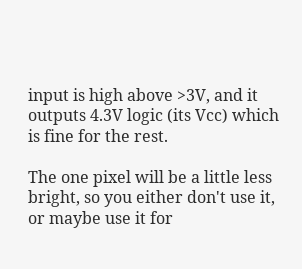input is high above >3V, and it outputs 4.3V logic (its Vcc) which is fine for the rest.

The one pixel will be a little less bright, so you either don't use it, or maybe use it for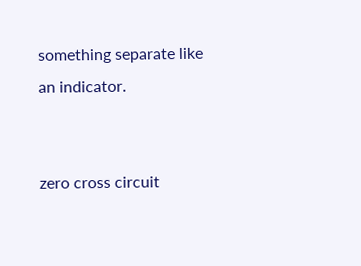something separate like an indicator.


zero cross circuit